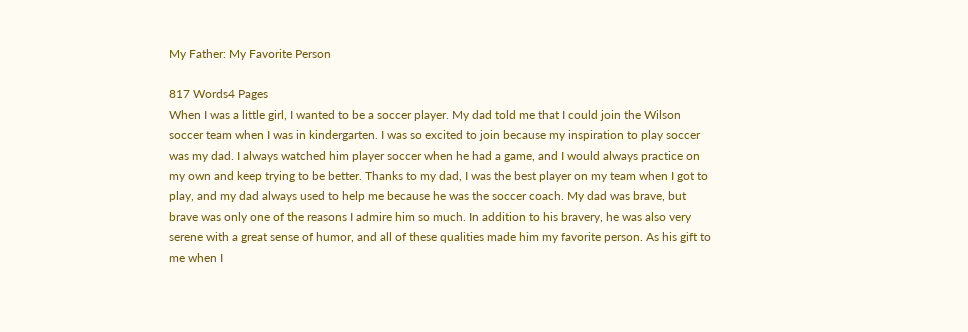My Father: My Favorite Person

817 Words4 Pages
When I was a little girl, I wanted to be a soccer player. My dad told me that I could join the Wilson soccer team when I was in kindergarten. I was so excited to join because my inspiration to play soccer was my dad. I always watched him player soccer when he had a game, and I would always practice on my own and keep trying to be better. Thanks to my dad, I was the best player on my team when I got to play, and my dad always used to help me because he was the soccer coach. My dad was brave, but brave was only one of the reasons I admire him so much. In addition to his bravery, he was also very serene with a great sense of humor, and all of these qualities made him my favorite person. As his gift to me when I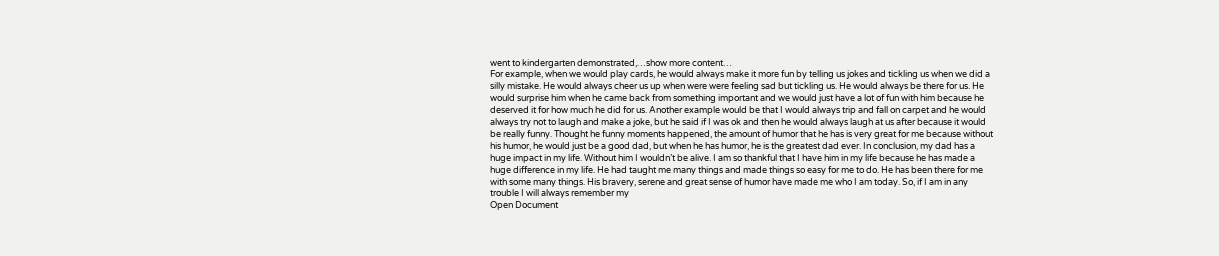went to kindergarten demonstrated,…show more content…
For example, when we would play cards, he would always make it more fun by telling us jokes and tickling us when we did a silly mistake. He would always cheer us up when were were feeling sad but tickling us. He would always be there for us. He would surprise him when he came back from something important and we would just have a lot of fun with him because he deserved it for how much he did for us. Another example would be that I would always trip and fall on carpet and he would always try not to laugh and make a joke, but he said if I was ok and then he would always laugh at us after because it would be really funny. Thought he funny moments happened, the amount of humor that he has is very great for me because without his humor, he would just be a good dad, but when he has humor, he is the greatest dad ever. In conclusion, my dad has a huge impact in my life. Without him I wouldn’t be alive. I am so thankful that I have him in my life because he has made a huge difference in my life. He had taught me many things and made things so easy for me to do. He has been there for me with some many things. His bravery, serene and great sense of humor have made me who I am today. So, if I am in any trouble I will always remember my
Open Document